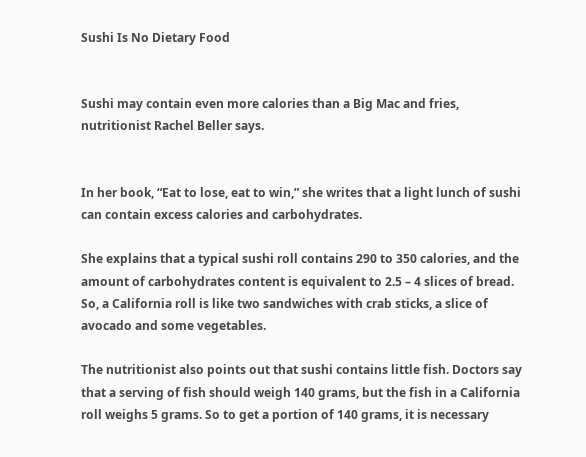Sushi Is No Dietary Food


Sushi may contain even more calories than a Big Mac and fries, nutritionist Rachel Beller says.


In her book, “Eat to lose, eat to win,” she writes that a light lunch of sushi can contain excess calories and carbohydrates.

She explains that a typical sushi roll contains 290 to 350 calories, and the amount of carbohydrates content is equivalent to 2.5 – 4 slices of bread. So, a California roll is like two sandwiches with crab sticks, a slice of avocado and some vegetables.

The nutritionist also points out that sushi contains little fish. Doctors say that a serving of fish should weigh 140 grams, but the fish in a California roll weighs 5 grams. So to get a portion of 140 grams, it is necessary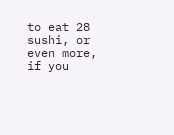to eat 28 sushi, or even more, if you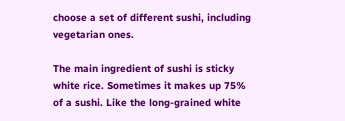choose a set of different sushi, including vegetarian ones.

The main ingredient of sushi is sticky white rice. Sometimes it makes up 75% of a sushi. Like the long-grained white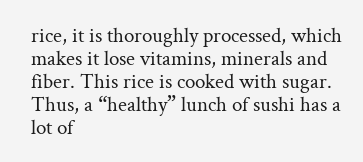rice, it is thoroughly processed, which makes it lose vitamins, minerals and fiber. This rice is cooked with sugar. Thus, a “healthy” lunch of sushi has a lot of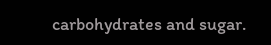carbohydrates and sugar.